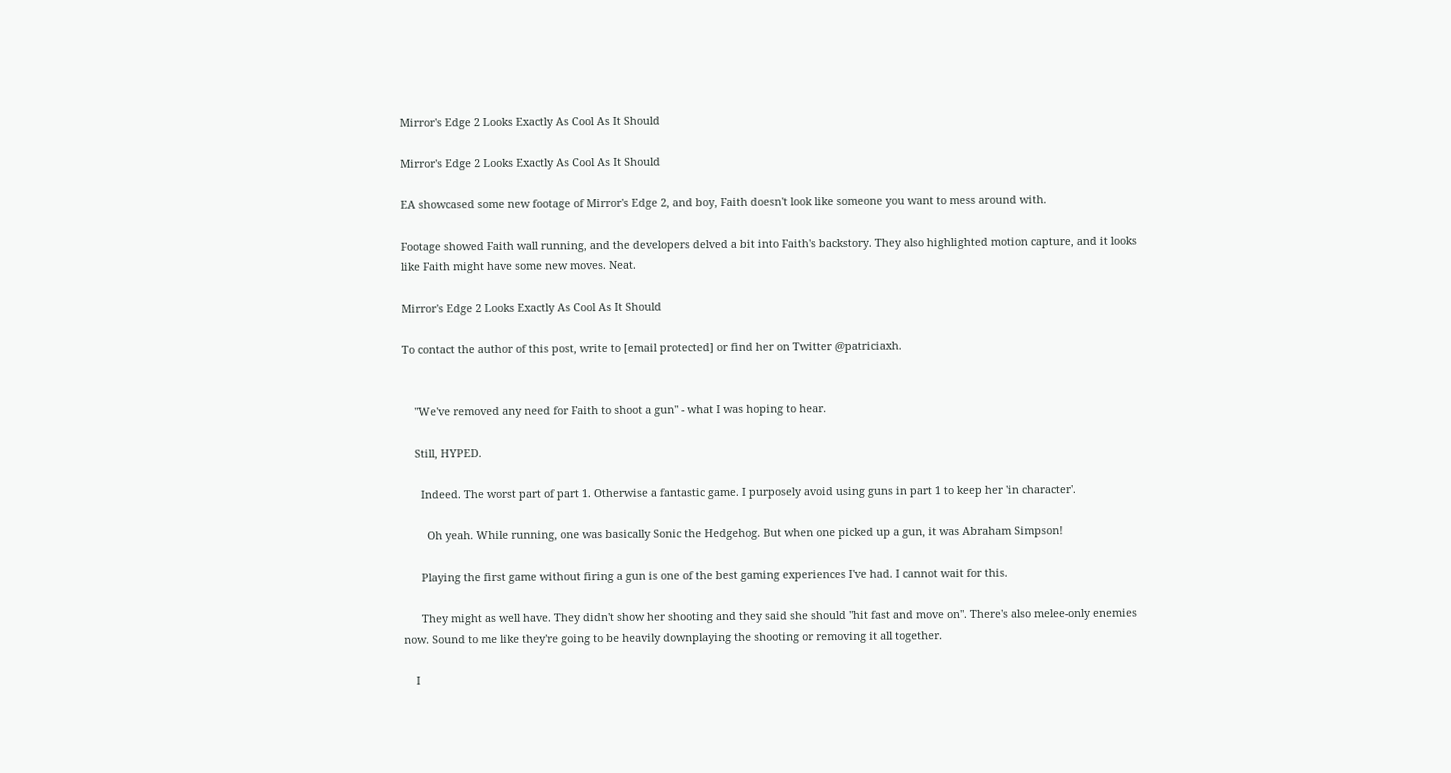Mirror's Edge 2 Looks Exactly As Cool As It Should

Mirror's Edge 2 Looks Exactly As Cool As It Should

EA showcased some new footage of Mirror's Edge 2, and boy, Faith doesn't look like someone you want to mess around with.

Footage showed Faith wall running, and the developers delved a bit into Faith's backstory. They also highlighted motion capture, and it looks like Faith might have some new moves. Neat.

Mirror's Edge 2 Looks Exactly As Cool As It Should

To contact the author of this post, write to [email protected] or find her on Twitter @patriciaxh.


    "We've removed any need for Faith to shoot a gun" - what I was hoping to hear.

    Still, HYPED.

      Indeed. The worst part of part 1. Otherwise a fantastic game. I purposely avoid using guns in part 1 to keep her 'in character'.

        Oh yeah. While running, one was basically Sonic the Hedgehog. But when one picked up a gun, it was Abraham Simpson!

      Playing the first game without firing a gun is one of the best gaming experiences I've had. I cannot wait for this.

      They might as well have. They didn't show her shooting and they said she should "hit fast and move on". There's also melee-only enemies now. Sound to me like they're going to be heavily downplaying the shooting or removing it all together.

    I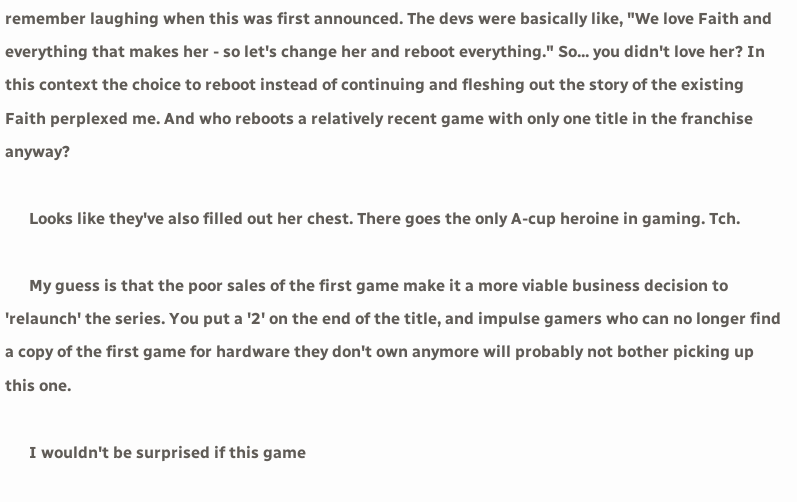remember laughing when this was first announced. The devs were basically like, "We love Faith and everything that makes her - so let's change her and reboot everything." So... you didn't love her? In this context the choice to reboot instead of continuing and fleshing out the story of the existing Faith perplexed me. And who reboots a relatively recent game with only one title in the franchise anyway?

      Looks like they've also filled out her chest. There goes the only A-cup heroine in gaming. Tch.

      My guess is that the poor sales of the first game make it a more viable business decision to 'relaunch' the series. You put a '2' on the end of the title, and impulse gamers who can no longer find a copy of the first game for hardware they don't own anymore will probably not bother picking up this one.

      I wouldn't be surprised if this game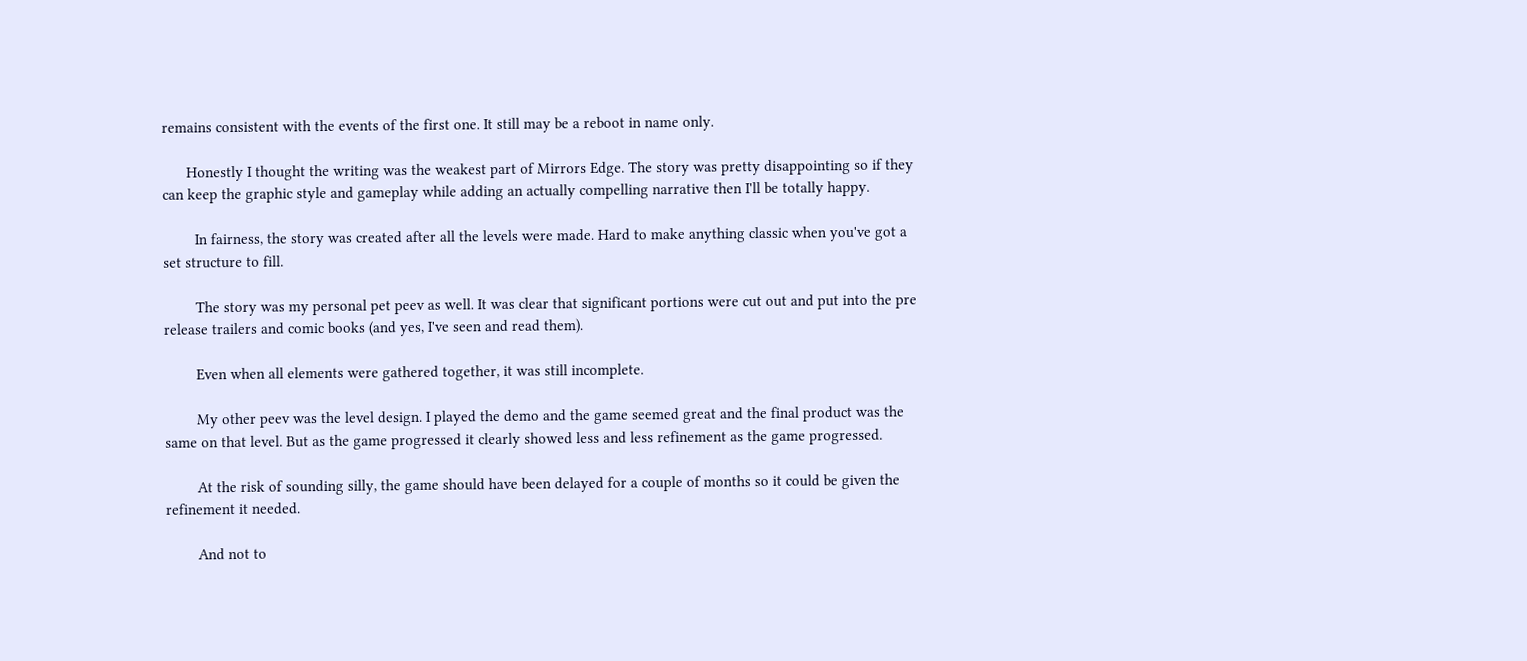remains consistent with the events of the first one. It still may be a reboot in name only.

      Honestly I thought the writing was the weakest part of Mirrors Edge. The story was pretty disappointing so if they can keep the graphic style and gameplay while adding an actually compelling narrative then I'll be totally happy.

        In fairness, the story was created after all the levels were made. Hard to make anything classic when you've got a set structure to fill.

        The story was my personal pet peev as well. It was clear that significant portions were cut out and put into the pre release trailers and comic books (and yes, I've seen and read them).

        Even when all elements were gathered together, it was still incomplete.

        My other peev was the level design. I played the demo and the game seemed great and the final product was the same on that level. But as the game progressed it clearly showed less and less refinement as the game progressed.

        At the risk of sounding silly, the game should have been delayed for a couple of months so it could be given the refinement it needed.

        And not to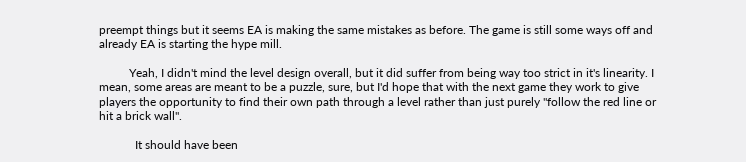preempt things but it seems EA is making the same mistakes as before. The game is still some ways off and already EA is starting the hype mill.

          Yeah, I didn't mind the level design overall, but it did suffer from being way too strict in it's linearity. I mean, some areas are meant to be a puzzle, sure, but I'd hope that with the next game they work to give players the opportunity to find their own path through a level rather than just purely "follow the red line or hit a brick wall".

            It should have been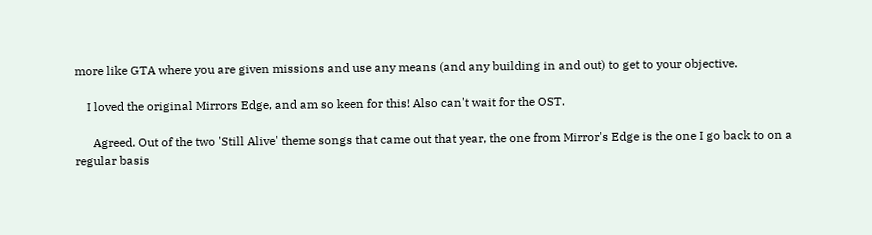more like GTA where you are given missions and use any means (and any building in and out) to get to your objective.

    I loved the original Mirrors Edge, and am so keen for this! Also can't wait for the OST.

      Agreed. Out of the two 'Still Alive' theme songs that came out that year, the one from Mirror's Edge is the one I go back to on a regular basis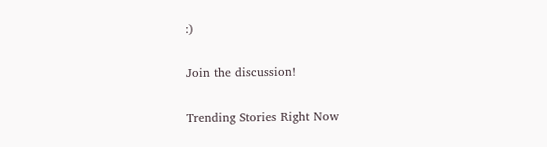:)

Join the discussion!

Trending Stories Right Now